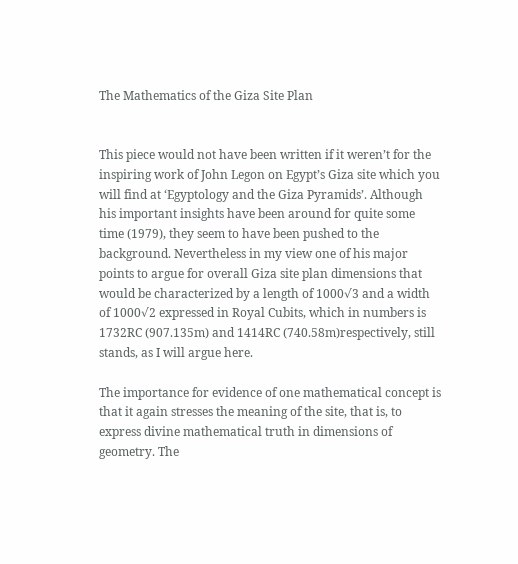The Mathematics of the Giza Site Plan


This piece would not have been written if it weren’t for the inspiring work of John Legon on Egypt’s Giza site which you will find at ‘Egyptology and the Giza Pyramids’. Although his important insights have been around for quite some time (1979), they seem to have been pushed to the background. Nevertheless in my view one of his major points to argue for overall Giza site plan dimensions that would be characterized by a length of 1000√3 and a width of 1000√2 expressed in Royal Cubits, which in numbers is 1732RC (907.135m) and 1414RC (740.58m)respectively, still stands, as I will argue here.

The importance for evidence of one mathematical concept is that it again stresses the meaning of the site, that is, to express divine mathematical truth in dimensions of geometry. The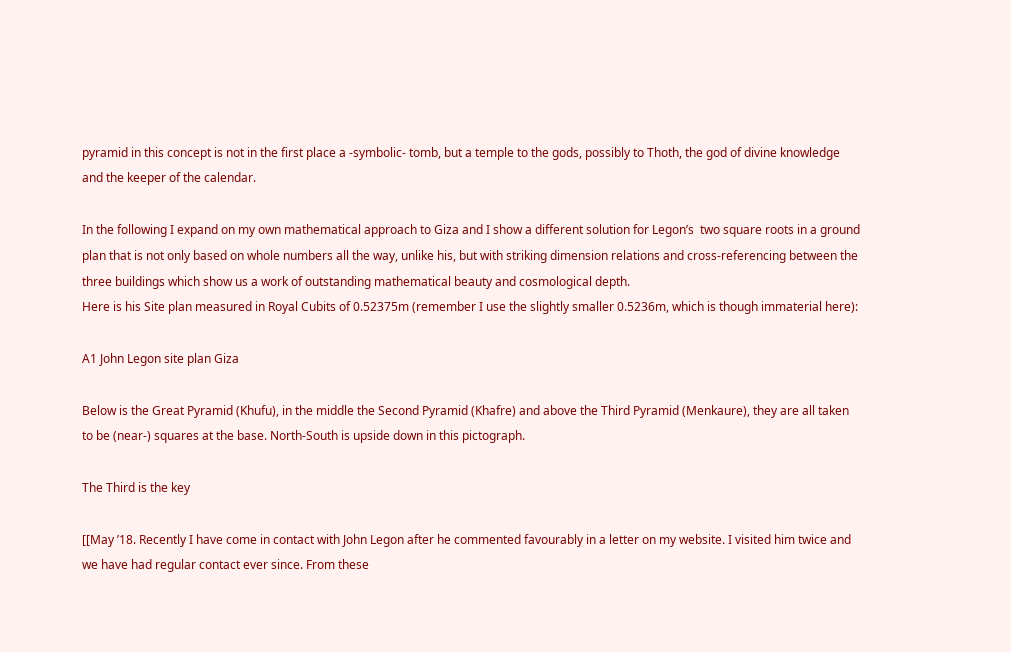pyramid in this concept is not in the first place a -symbolic- tomb, but a temple to the gods, possibly to Thoth, the god of divine knowledge and the keeper of the calendar.

In the following I expand on my own mathematical approach to Giza and I show a different solution for Legon’s  two square roots in a ground plan that is not only based on whole numbers all the way, unlike his, but with striking dimension relations and cross-referencing between the three buildings which show us a work of outstanding mathematical beauty and cosmological depth.
Here is his Site plan measured in Royal Cubits of 0.52375m (remember I use the slightly smaller 0.5236m, which is though immaterial here):

A1 John Legon site plan Giza

Below is the Great Pyramid (Khufu), in the middle the Second Pyramid (Khafre) and above the Third Pyramid (Menkaure), they are all taken to be (near-) squares at the base. North-South is upside down in this pictograph.

The Third is the key

[[May ’18. Recently I have come in contact with John Legon after he commented favourably in a letter on my website. I visited him twice and we have had regular contact ever since. From these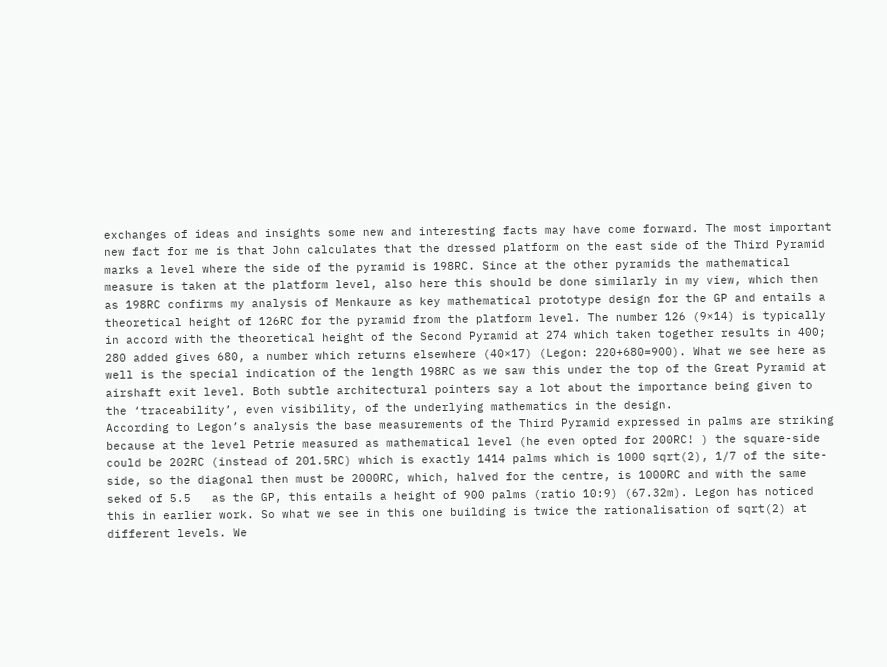exchanges of ideas and insights some new and interesting facts may have come forward. The most important new fact for me is that John calculates that the dressed platform on the east side of the Third Pyramid marks a level where the side of the pyramid is 198RC. Since at the other pyramids the mathematical measure is taken at the platform level, also here this should be done similarly in my view, which then as 198RC confirms my analysis of Menkaure as key mathematical prototype design for the GP and entails a theoretical height of 126RC for the pyramid from the platform level. The number 126 (9×14) is typically in accord with the theoretical height of the Second Pyramid at 274 which taken together results in 400; 280 added gives 680, a number which returns elsewhere (40×17) (Legon: 220+680=900). What we see here as well is the special indication of the length 198RC as we saw this under the top of the Great Pyramid at airshaft exit level. Both subtle architectural pointers say a lot about the importance being given to the ‘traceability’, even visibility, of the underlying mathematics in the design.
According to Legon’s analysis the base measurements of the Third Pyramid expressed in palms are striking because at the level Petrie measured as mathematical level (he even opted for 200RC! ) the square-side could be 202RC (instead of 201.5RC) which is exactly 1414 palms which is 1000 sqrt(2), 1/7 of the site-side, so the diagonal then must be 2000RC, which, halved for the centre, is 1000RC and with the same seked of 5.5   as the GP, this entails a height of 900 palms (ratio 10:9) (67.32m). Legon has noticed this in earlier work. So what we see in this one building is twice the rationalisation of sqrt(2) at different levels. We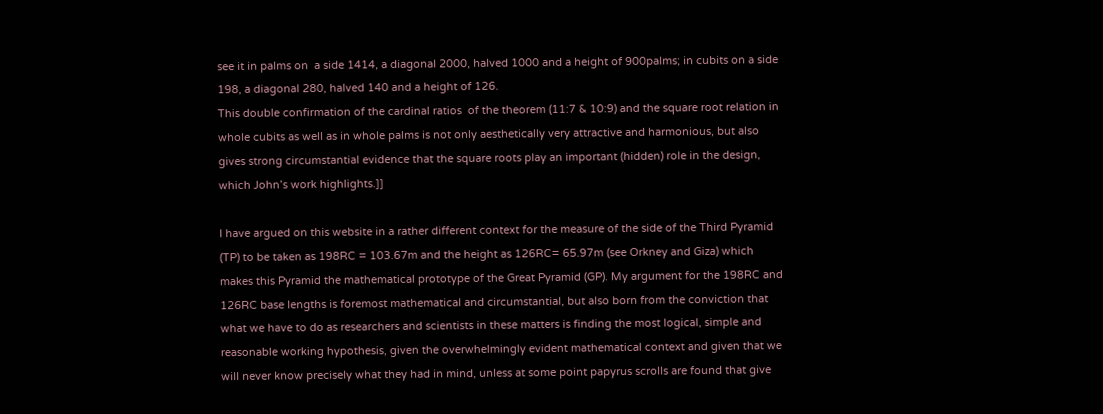see it in palms on  a side 1414, a diagonal 2000, halved 1000 and a height of 900palms; in cubits on a side 198, a diagonal 280, halved 140 and a height of 126.
This double confirmation of the cardinal ratios  of the theorem (11:7 & 10:9) and the square root relation in whole cubits as well as in whole palms is not only aesthetically very attractive and harmonious, but also gives strong circumstantial evidence that the square roots play an important (hidden) role in the design, which John’s work highlights.]]

I have argued on this website in a rather different context for the measure of the side of the Third Pyramid (TP) to be taken as 198RC = 103.67m and the height as 126RC= 65.97m (see Orkney and Giza) which makes this Pyramid the mathematical prototype of the Great Pyramid (GP). My argument for the 198RC and 126RC base lengths is foremost mathematical and circumstantial, but also born from the conviction that what we have to do as researchers and scientists in these matters is finding the most logical, simple and reasonable working hypothesis, given the overwhelmingly evident mathematical context and given that we will never know precisely what they had in mind, unless at some point papyrus scrolls are found that give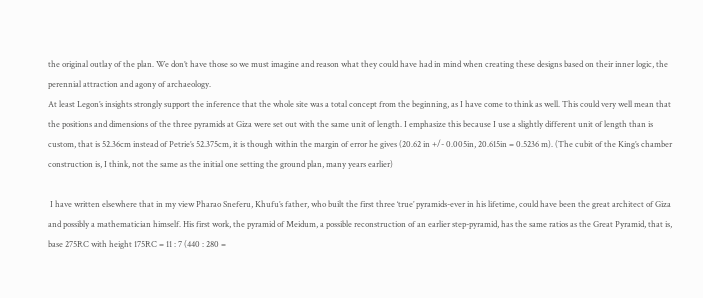the original outlay of the plan. We don’t have those so we must imagine and reason what they could have had in mind when creating these designs based on their inner logic, the perennial attraction and agony of archaeology.
At least Legon’s insights strongly support the inference that the whole site was a total concept from the beginning, as I have come to think as well. This could very well mean that the positions and dimensions of the three pyramids at Giza were set out with the same unit of length. I emphasize this because I use a slightly different unit of length than is custom, that is 52.36cm instead of Petrie’s 52.375cm, it is though within the margin of error he gives (20.62 in +/- 0.005in, 20.615in = 0.5236 m). (The cubit of the King’s chamber construction is, I think, not the same as the initial one setting the ground plan, many years earlier)

 I have written elsewhere that in my view Pharao Sneferu, Khufu’s father, who built the first three ‘true’ pyramids-ever in his lifetime, could have been the great architect of Giza and possibly a mathematician himself. His first work, the pyramid of Meidum, a possible reconstruction of an earlier step-pyramid, has the same ratios as the Great Pyramid, that is, base 275RC with height 175RC = 11 : 7 (440 : 280 =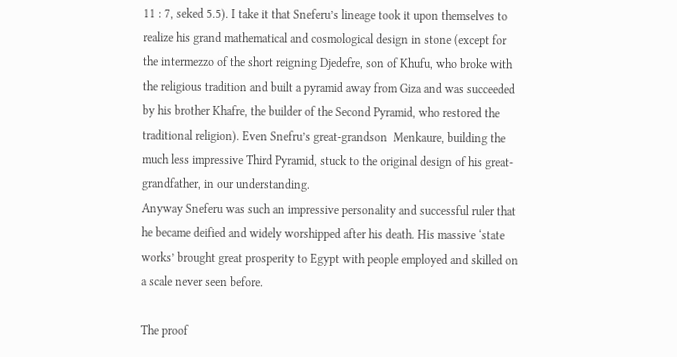11 : 7, seked 5.5). I take it that Sneferu’s lineage took it upon themselves to realize his grand mathematical and cosmological design in stone (except for the intermezzo of the short reigning Djedefre, son of Khufu, who broke with the religious tradition and built a pyramid away from Giza and was succeeded by his brother Khafre, the builder of the Second Pyramid, who restored the traditional religion). Even Snefru’s great-grandson  Menkaure, building the much less impressive Third Pyramid, stuck to the original design of his great-grandfather, in our understanding.
Anyway Sneferu was such an impressive personality and successful ruler that he became deified and widely worshipped after his death. His massive ‘state works’ brought great prosperity to Egypt with people employed and skilled on a scale never seen before.

The proof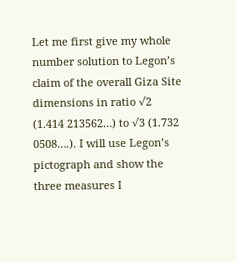Let me first give my whole number solution to Legon’s claim of the overall Giza Site dimensions in ratio √2 (1.414 213562…) to √3 (1.732 0508….). I will use Legon’s pictograph and show the three measures I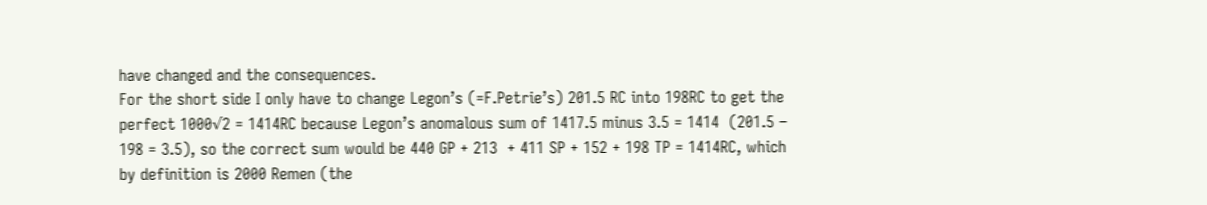have changed and the consequences.
For the short side I only have to change Legon’s (=F.Petrie’s) 201.5 RC into 198RC to get the perfect 1000√2 = 1414RC because Legon’s anomalous sum of 1417.5 minus 3.5 = 1414  (201.5 – 198 = 3.5), so the correct sum would be 440 GP + 213  + 411 SP + 152 + 198 TP = 1414RC, which by definition is 2000 Remen (the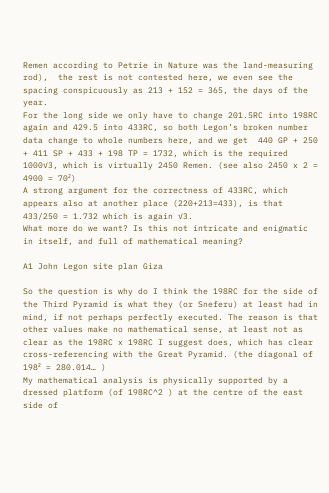Remen according to Petrie in Nature was the land-measuring rod),  the rest is not contested here, we even see the spacing conspicuously as 213 + 152 = 365, the days of the year.
For the long side we only have to change 201.5RC into 198RC again and 429.5 into 433RC, so both Legon’s broken number data change to whole numbers here, and we get  440 GP + 250 + 411 SP + 433 + 198 TP = 1732, which is the required 1000√3, which is virtually 2450 Remen. (see also 2450 x 2 = 4900 = 70²)
A strong argument for the correctness of 433RC, which appears also at another place (220+213=433), is that 433/250 = 1.732 which is again √3.
What more do we want? Is this not intricate and enigmatic in itself, and full of mathematical meaning?

A1 John Legon site plan Giza

So the question is why do I think the 198RC for the side of the Third Pyramid is what they (or Sneferu) at least had in mind, if not perhaps perfectly executed. The reason is that other values make no mathematical sense, at least not as clear as the 198RC x 198RC I suggest does, which has clear cross-referencing with the Great Pyramid. (the diagonal of 198² = 280.014… )
My mathematical analysis is physically supported by a dressed platform (of 198RC^2 ) at the centre of the east side of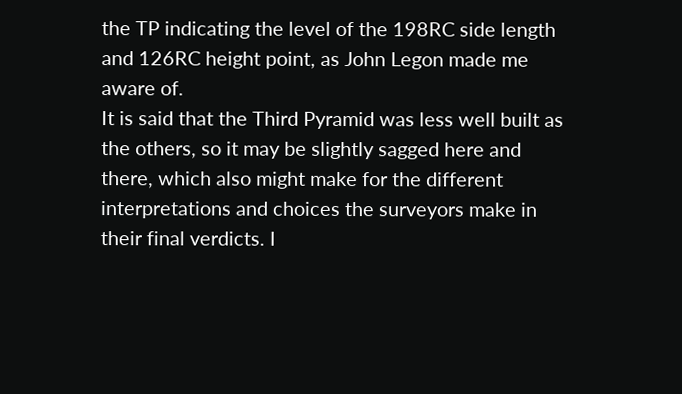the TP indicating the level of the 198RC side length and 126RC height point, as John Legon made me aware of.
It is said that the Third Pyramid was less well built as the others, so it may be slightly sagged here and there, which also might make for the different interpretations and choices the surveyors make in their final verdicts. I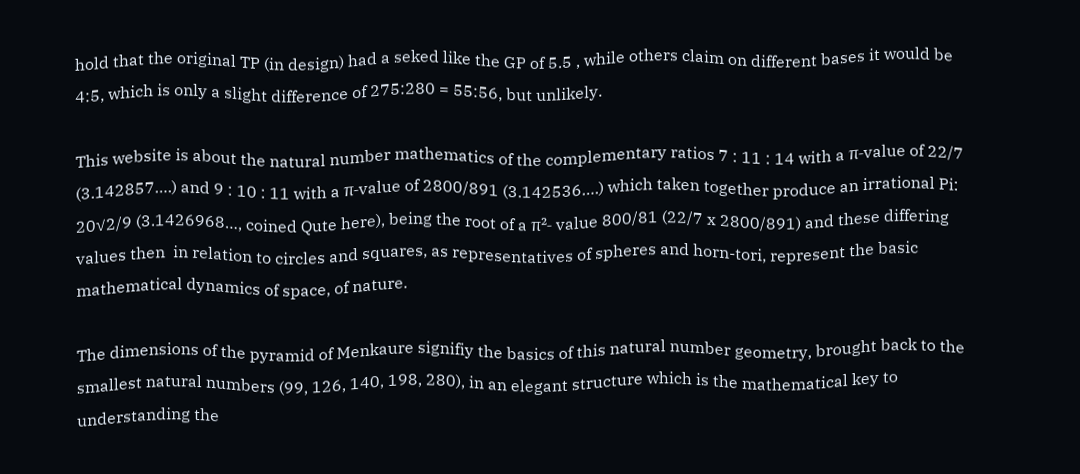hold that the original TP (in design) had a seked like the GP of 5.5 , while others claim on different bases it would be 4:5, which is only a slight difference of 275:280 = 55:56, but unlikely.

This website is about the natural number mathematics of the complementary ratios 7 : 11 : 14 with a π-value of 22/7 (3.142857….) and 9 : 10 : 11 with a π-value of 2800/891 (3.142536….) which taken together produce an irrational Pi: 20√2/9 (3.1426968…, coined Qute here), being the root of a π²- value 800/81 (22/7 x 2800/891) and these differing values then  in relation to circles and squares, as representatives of spheres and horn-tori, represent the basic mathematical dynamics of space, of nature.

The dimensions of the pyramid of Menkaure signifiy the basics of this natural number geometry, brought back to the smallest natural numbers (99, 126, 140, 198, 280), in an elegant structure which is the mathematical key to understanding the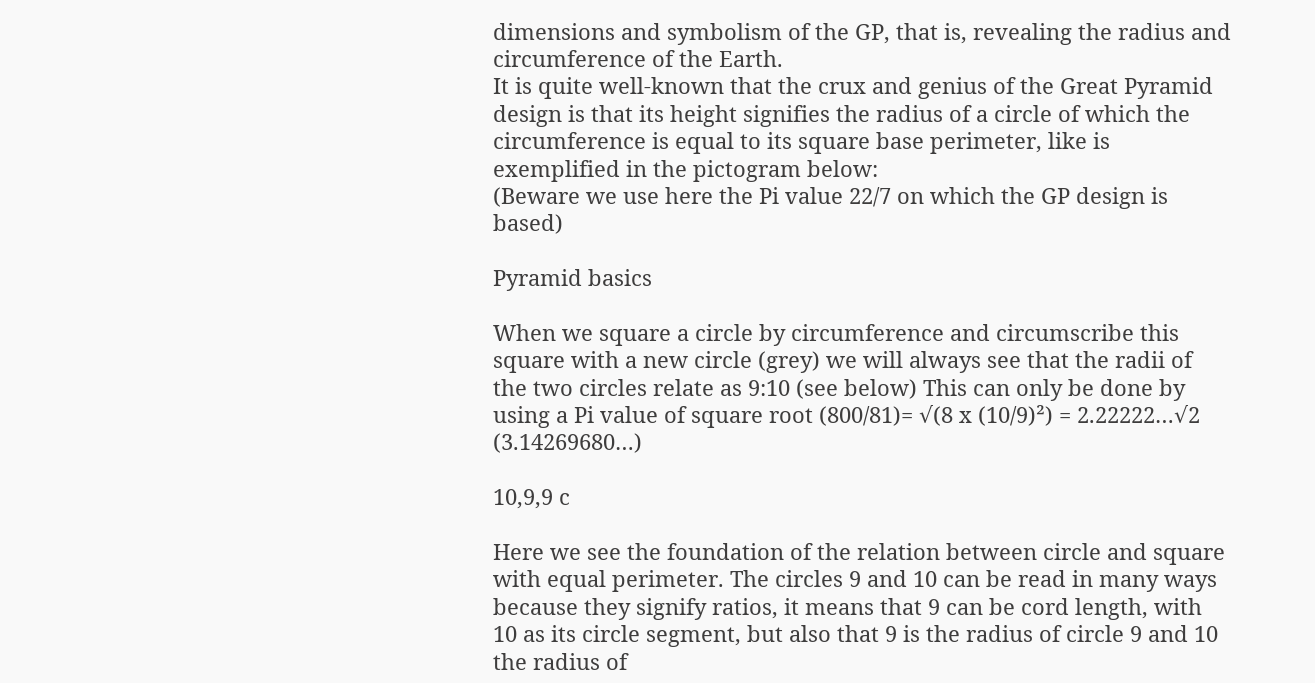dimensions and symbolism of the GP, that is, revealing the radius and circumference of the Earth.
It is quite well-known that the crux and genius of the Great Pyramid design is that its height signifies the radius of a circle of which the circumference is equal to its square base perimeter, like is exemplified in the pictogram below:
(Beware we use here the Pi value 22/7 on which the GP design is based)

Pyramid basics

When we square a circle by circumference and circumscribe this square with a new circle (grey) we will always see that the radii of the two circles relate as 9:10 (see below) This can only be done by using a Pi value of square root (800/81)= √(8 x (10/9)²) = 2.22222…√2 (3.14269680…)

10,9,9 c

Here we see the foundation of the relation between circle and square with equal perimeter. The circles 9 and 10 can be read in many ways because they signify ratios, it means that 9 can be cord length, with 10 as its circle segment, but also that 9 is the radius of circle 9 and 10 the radius of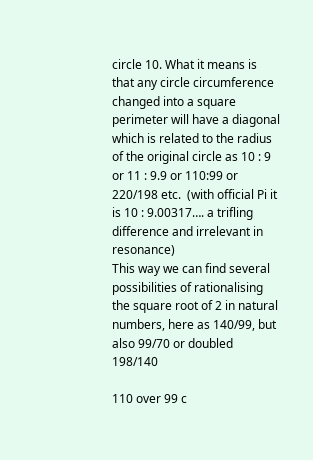circle 10. What it means is that any circle circumference changed into a square perimeter will have a diagonal which is related to the radius of the original circle as 10 : 9 or 11 : 9.9 or 110:99 or 220/198 etc.  (with official Pi it is 10 : 9.00317…. a trifling difference and irrelevant in resonance)
This way we can find several possibilities of rationalising the square root of 2 in natural numbers, here as 140/99, but also 99/70 or doubled 198/140

110 over 99 c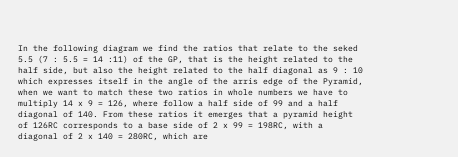In the following diagram we find the ratios that relate to the seked 5.5 (7 : 5.5 = 14 :11) of the GP, that is the height related to the half side, but also the height related to the half diagonal as 9 : 10 which expresses itself in the angle of the arris edge of the Pyramid, when we want to match these two ratios in whole numbers we have to multiply 14 x 9 = 126, where follow a half side of 99 and a half diagonal of 140. From these ratios it emerges that a pyramid height of 126RC corresponds to a base side of 2 x 99 = 198RC, with a diagonal of 2 x 140 = 280RC, which are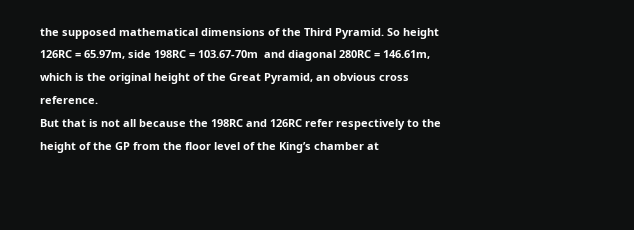the supposed mathematical dimensions of the Third Pyramid. So height 126RC = 65.97m, side 198RC = 103.67-70m  and diagonal 280RC = 146.61m, which is the original height of the Great Pyramid, an obvious cross reference.
But that is not all because the 198RC and 126RC refer respectively to the height of the GP from the floor level of the King’s chamber at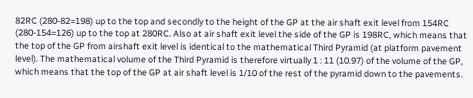82RC (280-82=198) up to the top and secondly to the height of the GP at the air shaft exit level from 154RC (280-154=126) up to the top at 280RC. Also at air shaft exit level the side of the GP is 198RC, which means that the top of the GP from airshaft exit level is identical to the mathematical Third Pyramid (at platform pavement level). The mathematical volume of the Third Pyramid is therefore virtually 1 : 11 (10.97) of the volume of the GP, which means that the top of the GP at air shaft level is 1/10 of the rest of the pyramid down to the pavements.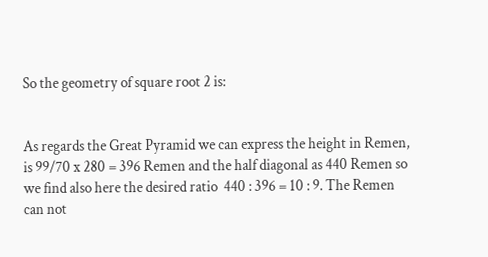So the geometry of square root 2 is:


As regards the Great Pyramid we can express the height in Remen, is 99/70 x 280 = 396 Remen and the half diagonal as 440 Remen so we find also here the desired ratio  440 : 396 = 10 : 9. The Remen can not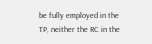be fully employed in the TP, neither the RC in the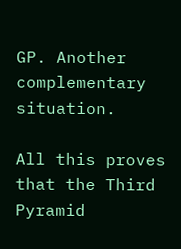GP. Another complementary  situation.

All this proves that the Third Pyramid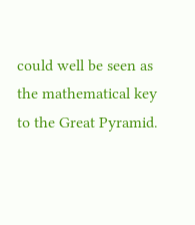could well be seen as the mathematical key to the Great Pyramid.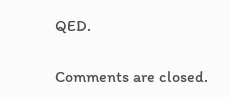QED.

Comments are closed.